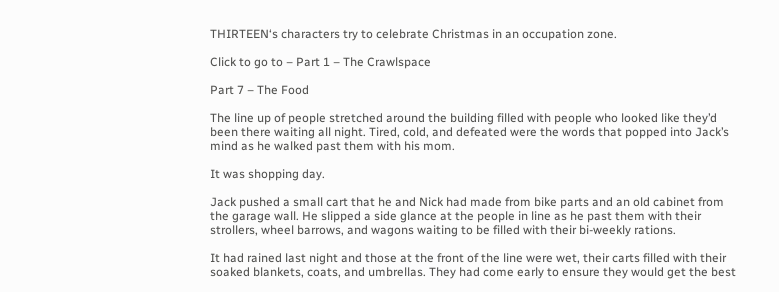THIRTEEN‘s characters try to celebrate Christmas in an occupation zone.

Click to go to – Part 1 – The Crawlspace

Part 7 – The Food

The line up of people stretched around the building filled with people who looked like they’d been there waiting all night. Tired, cold, and defeated were the words that popped into Jack’s mind as he walked past them with his mom.

It was shopping day.

Jack pushed a small cart that he and Nick had made from bike parts and an old cabinet from the garage wall. He slipped a side glance at the people in line as he past them with their strollers, wheel barrows, and wagons waiting to be filled with their bi-weekly rations.

It had rained last night and those at the front of the line were wet, their carts filled with their soaked blankets, coats, and umbrellas. They had come early to ensure they would get the best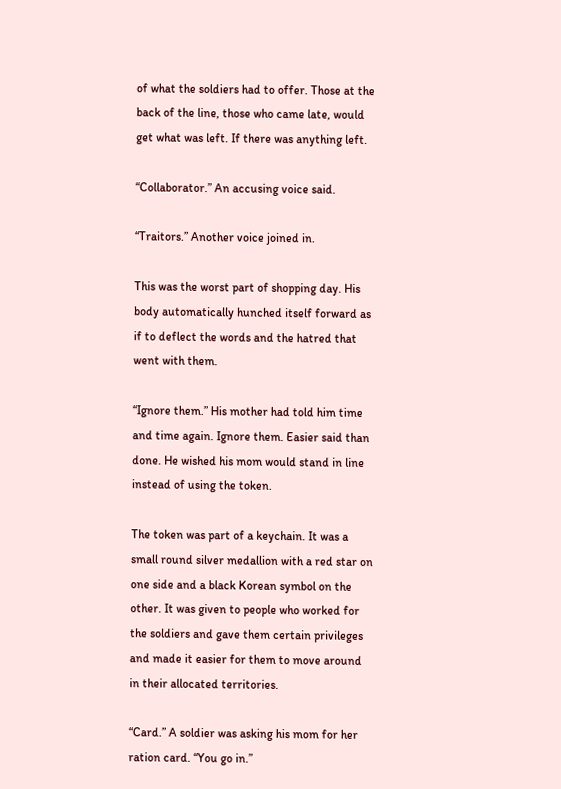of what the soldiers had to offer. Those at the back of the line, those who came late, would get what was left. If there was anything left.

“Collaborator.” An accusing voice said.

“Traitors.” Another voice joined in.

This was the worst part of shopping day. His body automatically hunched itself forward as if to deflect the words and the hatred that went with them.

“Ignore them.” His mother had told him time and time again. Ignore them. Easier said than done. He wished his mom would stand in line instead of using the token.

The token was part of a keychain. It was a small round silver medallion with a red star on one side and a black Korean symbol on the other. It was given to people who worked for the soldiers and gave them certain privileges and made it easier for them to move around in their allocated territories.

“Card.” A soldier was asking his mom for her ration card. “You go in.”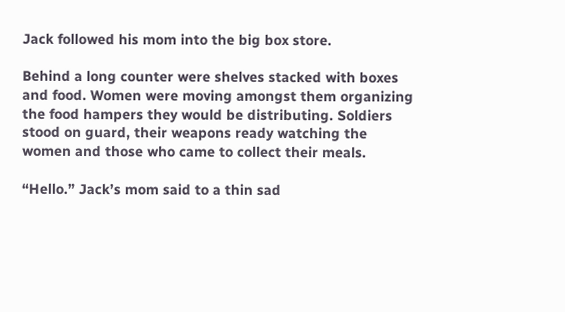Jack followed his mom into the big box store.

Behind a long counter were shelves stacked with boxes and food. Women were moving amongst them organizing the food hampers they would be distributing. Soldiers stood on guard, their weapons ready watching the women and those who came to collect their meals.

“Hello.” Jack’s mom said to a thin sad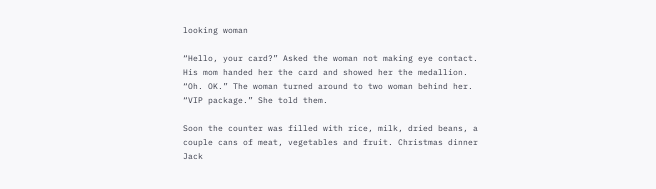looking woman

“Hello, your card?” Asked the woman not making eye contact. His mom handed her the card and showed her the medallion. “Oh. OK.” The woman turned around to two woman behind her. “VIP package.” She told them.

Soon the counter was filled with rice, milk, dried beans, a couple cans of meat, vegetables and fruit. Christmas dinner Jack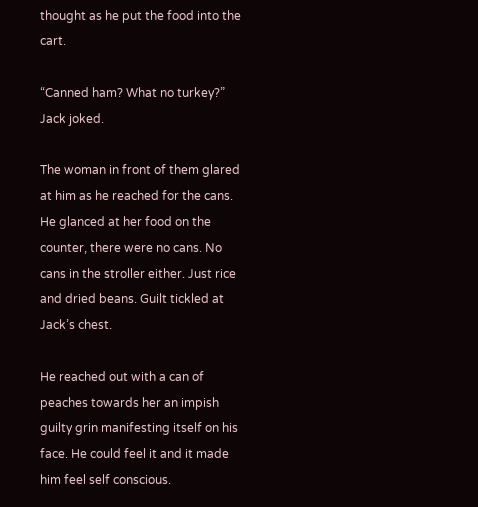thought as he put the food into the cart.

“Canned ham? What no turkey?” Jack joked.

The woman in front of them glared at him as he reached for the cans. He glanced at her food on the counter, there were no cans. No cans in the stroller either. Just rice and dried beans. Guilt tickled at Jack’s chest.

He reached out with a can of peaches towards her an impish guilty grin manifesting itself on his face. He could feel it and it made him feel self conscious.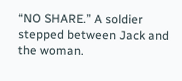“NO SHARE.” A soldier stepped between Jack and the woman.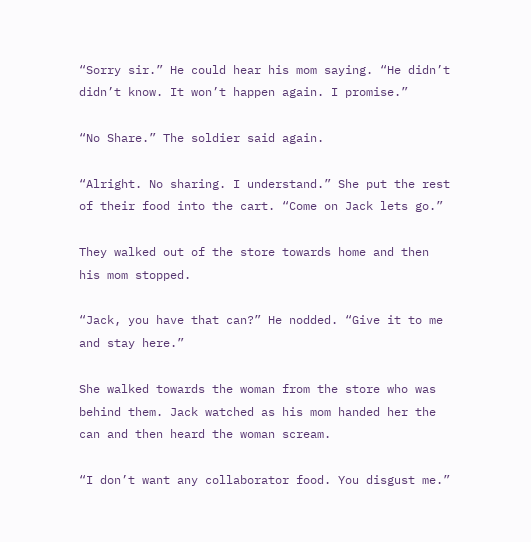“Sorry sir.” He could hear his mom saying. “He didn’t didn’t know. It won’t happen again. I promise.”

“No Share.” The soldier said again.

“Alright. No sharing. I understand.” She put the rest of their food into the cart. “Come on Jack lets go.”

They walked out of the store towards home and then his mom stopped.

“Jack, you have that can?” He nodded. “Give it to me and stay here.”

She walked towards the woman from the store who was behind them. Jack watched as his mom handed her the can and then heard the woman scream.

“I don’t want any collaborator food. You disgust me.”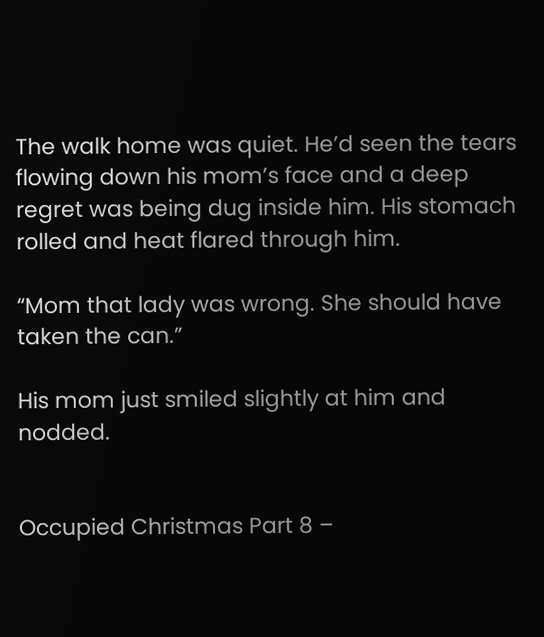The walk home was quiet. He’d seen the tears flowing down his mom’s face and a deep regret was being dug inside him. His stomach rolled and heat flared through him.

“Mom that lady was wrong. She should have taken the can.”

His mom just smiled slightly at him and nodded.


Occupied Christmas Part 8 –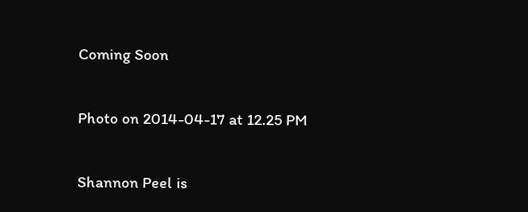Coming Soon

Photo on 2014-04-17 at 12.25 PM

Shannon Peel is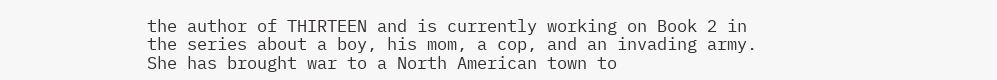the author of THIRTEEN and is currently working on Book 2 in the series about a boy, his mom, a cop, and an invading army. She has brought war to a North American town to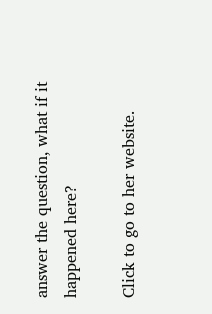answer the question, what if it happened here?

Click to go to her website.